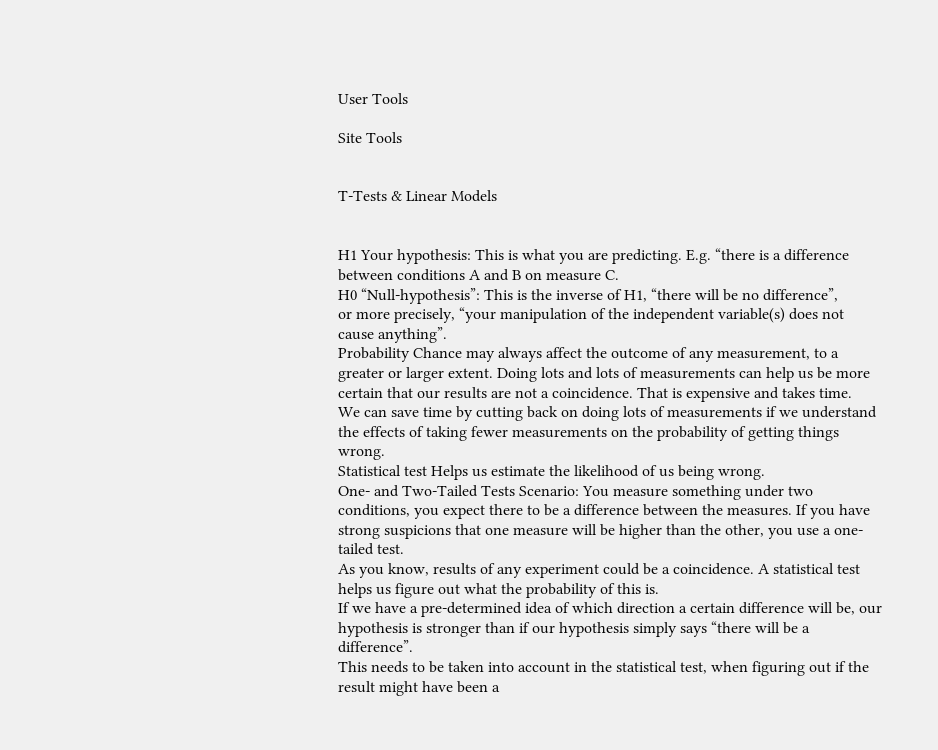User Tools

Site Tools


T-Tests & Linear Models


H1 Your hypothesis: This is what you are predicting. E.g. “there is a difference between conditions A and B on measure C.
H0 “Null-hypothesis”: This is the inverse of H1, “there will be no difference”,
or more precisely, “your manipulation of the independent variable(s) does not cause anything”.
Probability Chance may always affect the outcome of any measurement, to a greater or larger extent. Doing lots and lots of measurements can help us be more certain that our results are not a coincidence. That is expensive and takes time.
We can save time by cutting back on doing lots of measurements if we understand the effects of taking fewer measurements on the probability of getting things wrong.
Statistical test Helps us estimate the likelihood of us being wrong.
One- and Two-Tailed Tests Scenario: You measure something under two conditions, you expect there to be a difference between the measures. If you have strong suspicions that one measure will be higher than the other, you use a one-tailed test.
As you know, results of any experiment could be a coincidence. A statistical test helps us figure out what the probability of this is.
If we have a pre-determined idea of which direction a certain difference will be, our hypothesis is stronger than if our hypothesis simply says “there will be a difference”.
This needs to be taken into account in the statistical test, when figuring out if the result might have been a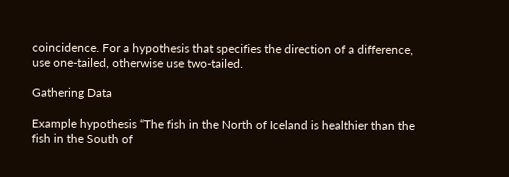coincidence. For a hypothesis that specifies the direction of a difference, use one-tailed, otherwise use two-tailed.

Gathering Data

Example hypothesis “The fish in the North of Iceland is healthier than the fish in the South of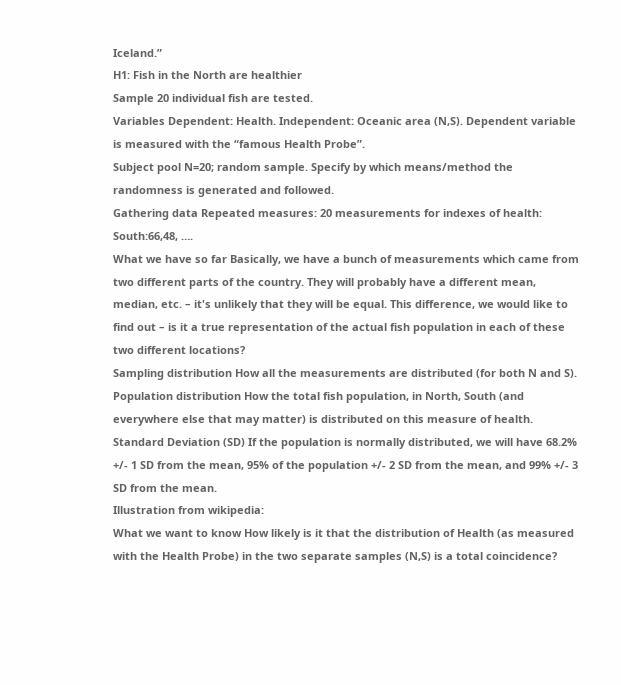Iceland.”
H1: Fish in the North are healthier
Sample 20 individual fish are tested.
Variables Dependent: Health. Independent: Oceanic area (N,S). Dependent variable is measured with the “famous Health Probe”.
Subject pool N=20; random sample. Specify by which means/method the randomness is generated and followed.
Gathering data Repeated measures: 20 measurements for indexes of health:
South:66,48, ….
What we have so far Basically, we have a bunch of measurements which came from two different parts of the country. They will probably have a different mean, median, etc. – it's unlikely that they will be equal. This difference, we would like to find out – is it a true representation of the actual fish population in each of these two different locations?
Sampling distribution How all the measurements are distributed (for both N and S).
Population distribution How the total fish population, in North, South (and everywhere else that may matter) is distributed on this measure of health.
Standard Deviation (SD) If the population is normally distributed, we will have 68.2% +/- 1 SD from the mean, 95% of the population +/- 2 SD from the mean, and 99% +/- 3 SD from the mean.
Illustration from wikipedia:
What we want to know How likely is it that the distribution of Health (as measured with the Health Probe) in the two separate samples (N,S) is a total coincidence?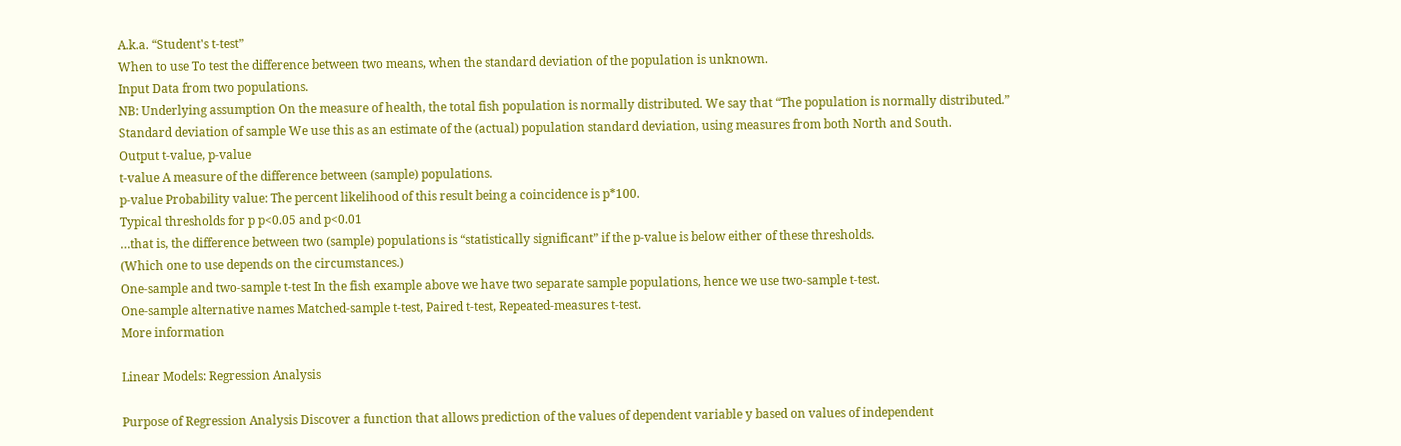A.k.a. “Student's t-test”
When to use To test the difference between two means, when the standard deviation of the population is unknown.
Input Data from two populations.
NB: Underlying assumption On the measure of health, the total fish population is normally distributed. We say that “The population is normally distributed.”
Standard deviation of sample We use this as an estimate of the (actual) population standard deviation, using measures from both North and South.
Output t-value, p-value
t-value A measure of the difference between (sample) populations.
p-value Probability value: The percent likelihood of this result being a coincidence is p*100.
Typical thresholds for p p<0.05 and p<0.01
…that is, the difference between two (sample) populations is “statistically significant” if the p-value is below either of these thresholds.
(Which one to use depends on the circumstances.)
One-sample and two-sample t-test In the fish example above we have two separate sample populations, hence we use two-sample t-test.
One-sample alternative names Matched-sample t-test, Paired t-test, Repeated-measures t-test.
More information

Linear Models: Regression Analysis

Purpose of Regression Analysis Discover a function that allows prediction of the values of dependent variable y based on values of independent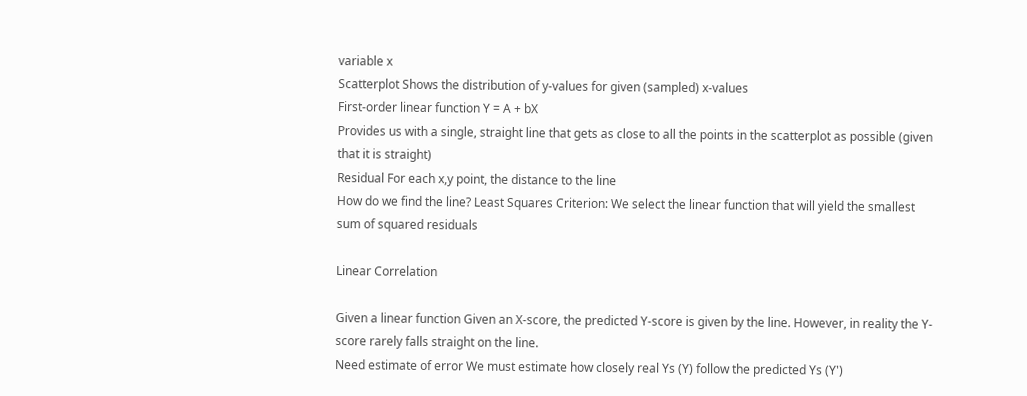variable x
Scatterplot Shows the distribution of y-values for given (sampled) x-values
First-order linear function Y = A + bX
Provides us with a single, straight line that gets as close to all the points in the scatterplot as possible (given that it is straight)
Residual For each x,y point, the distance to the line
How do we find the line? Least Squares Criterion: We select the linear function that will yield the smallest sum of squared residuals

Linear Correlation

Given a linear function Given an X-score, the predicted Y-score is given by the line. However, in reality the Y-score rarely falls straight on the line.
Need estimate of error We must estimate how closely real Ys (Y) follow the predicted Ys (Y')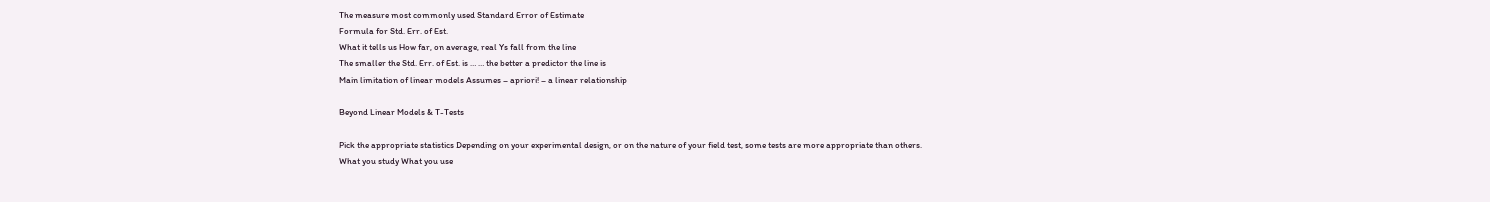The measure most commonly used Standard Error of Estimate
Formula for Std. Err. of Est.
What it tells us How far, on average, real Ys fall from the line
The smaller the Std. Err. of Est. is … … the better a predictor the line is
Main limitation of linear models Assumes – apriori! – a linear relationship

Beyond Linear Models & T-Tests

Pick the appropriate statistics Depending on your experimental design, or on the nature of your field test, some tests are more appropriate than others.
What you study What you use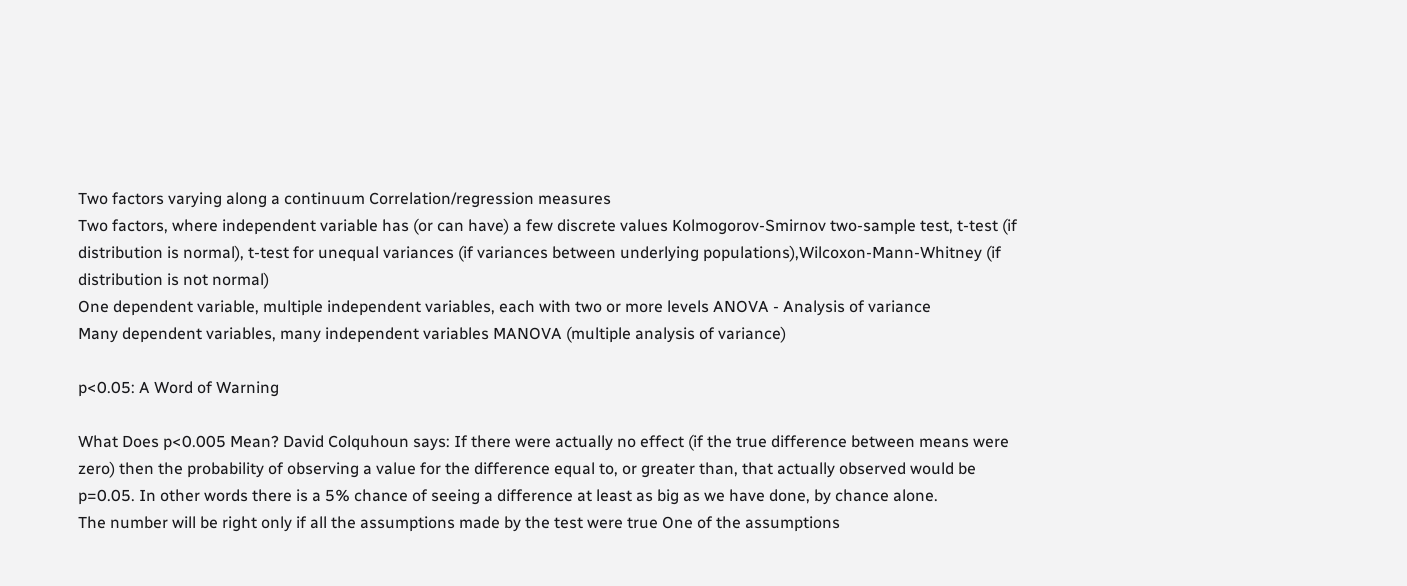Two factors varying along a continuum Correlation/regression measures
Two factors, where independent variable has (or can have) a few discrete values Kolmogorov-Smirnov two-sample test, t-test (if distribution is normal), t-test for unequal variances (if variances between underlying populations),Wilcoxon-Mann-Whitney (if distribution is not normal)
One dependent variable, multiple independent variables, each with two or more levels ANOVA - Analysis of variance
Many dependent variables, many independent variables MANOVA (multiple analysis of variance)

p<0.05: A Word of Warning

What Does p<0.005 Mean? David Colquhoun says: If there were actually no effect (if the true difference between means were zero) then the probability of observing a value for the difference equal to, or greater than, that actually observed would be p=0.05. In other words there is a 5% chance of seeing a difference at least as big as we have done, by chance alone.
The number will be right only if all the assumptions made by the test were true One of the assumptions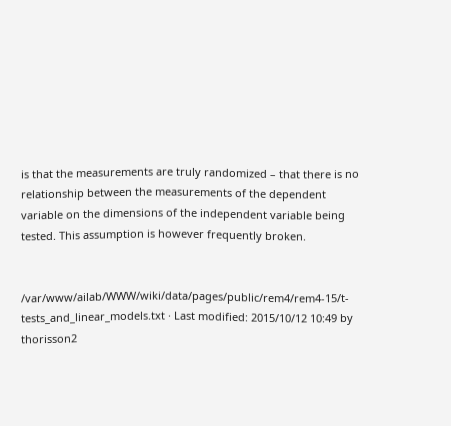is that the measurements are truly randomized – that there is no relationship between the measurements of the dependent variable on the dimensions of the independent variable being tested. This assumption is however frequently broken.


/var/www/ailab/WWW/wiki/data/pages/public/rem4/rem4-15/t-tests_and_linear_models.txt · Last modified: 2015/10/12 10:49 by thorisson2